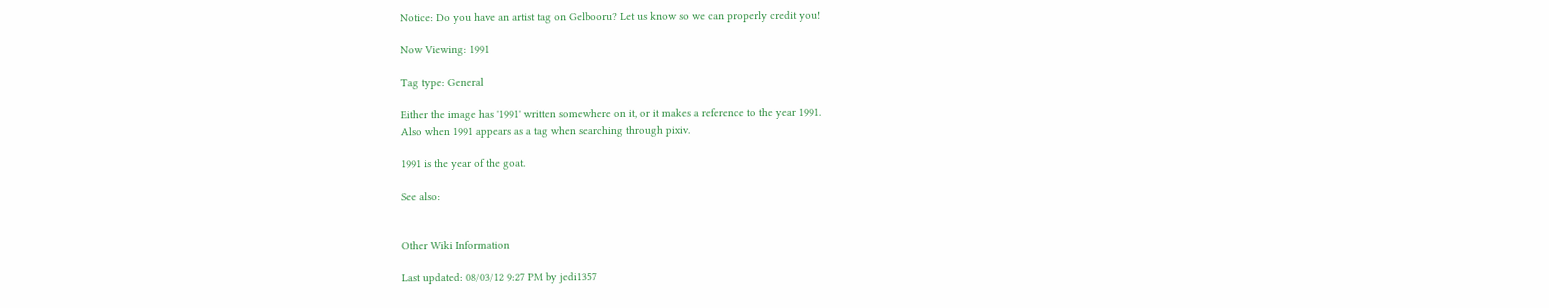Notice: Do you have an artist tag on Gelbooru? Let us know so we can properly credit you!

Now Viewing: 1991

Tag type: General

Either the image has '1991' written somewhere on it, or it makes a reference to the year 1991.
Also when 1991 appears as a tag when searching through pixiv.

1991 is the year of the goat.

See also:


Other Wiki Information

Last updated: 08/03/12 9:27 PM by jedi1357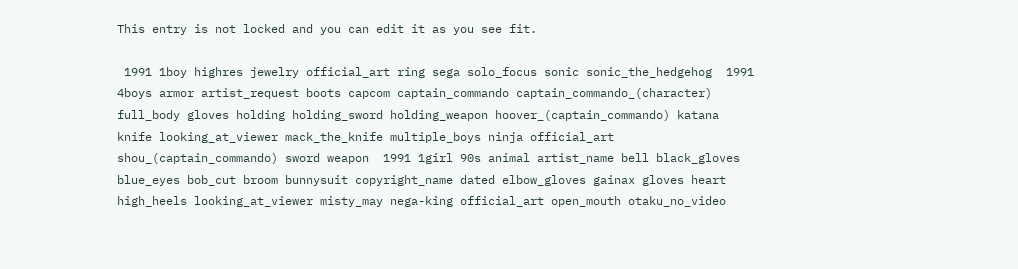This entry is not locked and you can edit it as you see fit.

 1991 1boy highres jewelry official_art ring sega solo_focus sonic sonic_the_hedgehog  1991 4boys armor artist_request boots capcom captain_commando captain_commando_(character) full_body gloves holding holding_sword holding_weapon hoover_(captain_commando) katana knife looking_at_viewer mack_the_knife multiple_boys ninja official_art shou_(captain_commando) sword weapon  1991 1girl 90s animal artist_name bell black_gloves blue_eyes bob_cut broom bunnysuit copyright_name dated elbow_gloves gainax gloves heart high_heels looking_at_viewer misty_may nega-king official_art open_mouth otaku_no_video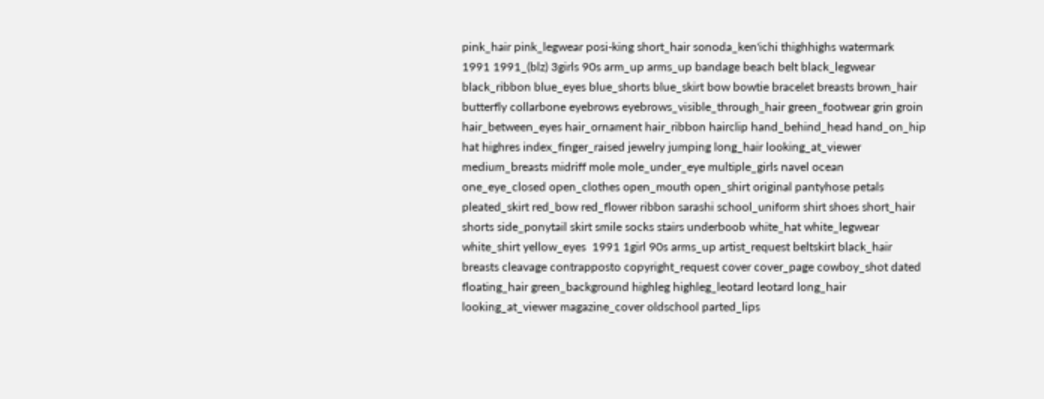pink_hair pink_legwear posi-king short_hair sonoda_ken'ichi thighhighs watermark  1991 1991_(blz) 3girls 90s arm_up arms_up bandage beach belt black_legwear black_ribbon blue_eyes blue_shorts blue_skirt bow bowtie bracelet breasts brown_hair butterfly collarbone eyebrows eyebrows_visible_through_hair green_footwear grin groin hair_between_eyes hair_ornament hair_ribbon hairclip hand_behind_head hand_on_hip hat highres index_finger_raised jewelry jumping long_hair looking_at_viewer medium_breasts midriff mole mole_under_eye multiple_girls navel ocean one_eye_closed open_clothes open_mouth open_shirt original pantyhose petals pleated_skirt red_bow red_flower ribbon sarashi school_uniform shirt shoes short_hair shorts side_ponytail skirt smile socks stairs underboob white_hat white_legwear white_shirt yellow_eyes  1991 1girl 90s arms_up artist_request beltskirt black_hair breasts cleavage contrapposto copyright_request cover cover_page cowboy_shot dated floating_hair green_background highleg highleg_leotard leotard long_hair looking_at_viewer magazine_cover oldschool parted_lips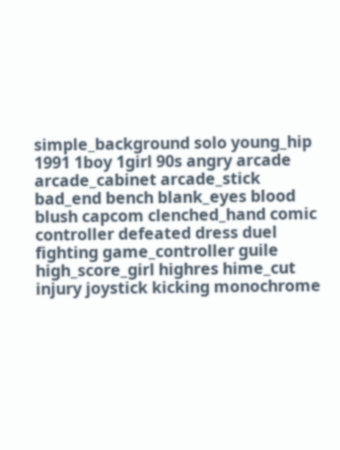simple_background solo young_hip  1991 1boy 1girl 90s angry arcade arcade_cabinet arcade_stick bad_end bench blank_eyes blood blush capcom clenched_hand comic controller defeated dress duel fighting game_controller guile high_score_girl highres hime_cut injury joystick kicking monochrome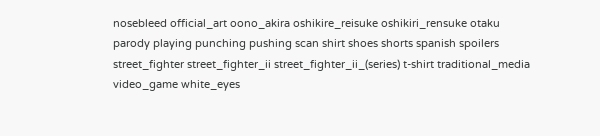nosebleed official_art oono_akira oshikire_reisuke oshikiri_rensuke otaku parody playing punching pushing scan shirt shoes shorts spanish spoilers street_fighter street_fighter_ii street_fighter_ii_(series) t-shirt traditional_media video_game white_eyes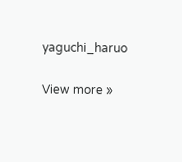yaguchi_haruo

View more »